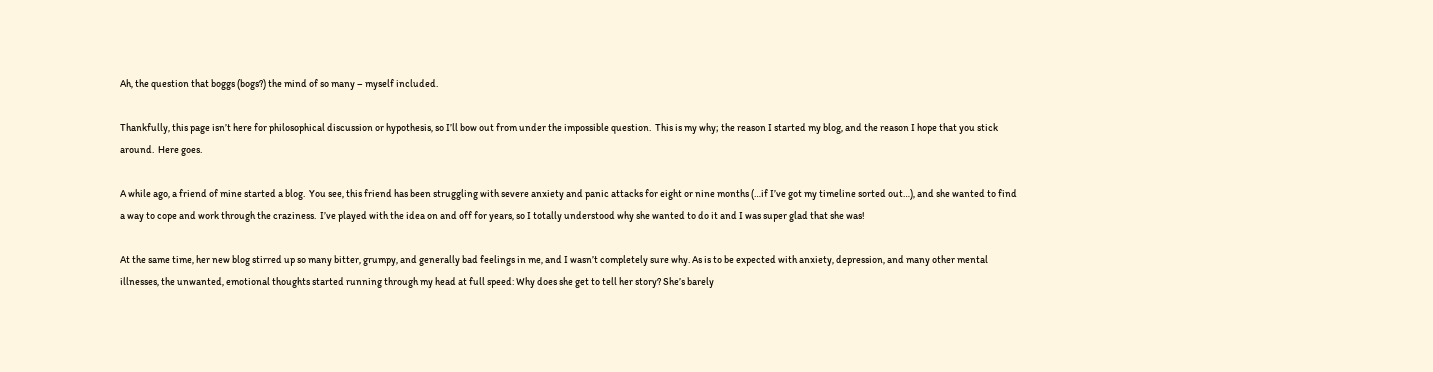Ah, the question that boggs (bogs?) the mind of so many – myself included.

Thankfully, this page isn’t here for philosophical discussion or hypothesis, so I’ll bow out from under the impossible question.  This is my why; the reason I started my blog, and the reason I hope that you stick around.  Here goes.

A while ago, a friend of mine started a blog.  You see, this friend has been struggling with severe anxiety and panic attacks for eight or nine months (…if I’ve got my timeline sorted out…), and she wanted to find a way to cope and work through the craziness.  I’ve played with the idea on and off for years, so I totally understood why she wanted to do it and I was super glad that she was!

At the same time, her new blog stirred up so many bitter, grumpy, and generally bad feelings in me, and I wasn’t completely sure why. As is to be expected with anxiety, depression, and many other mental illnesses, the unwanted, emotional thoughts started running through my head at full speed: Why does she get to tell her story? She’s barely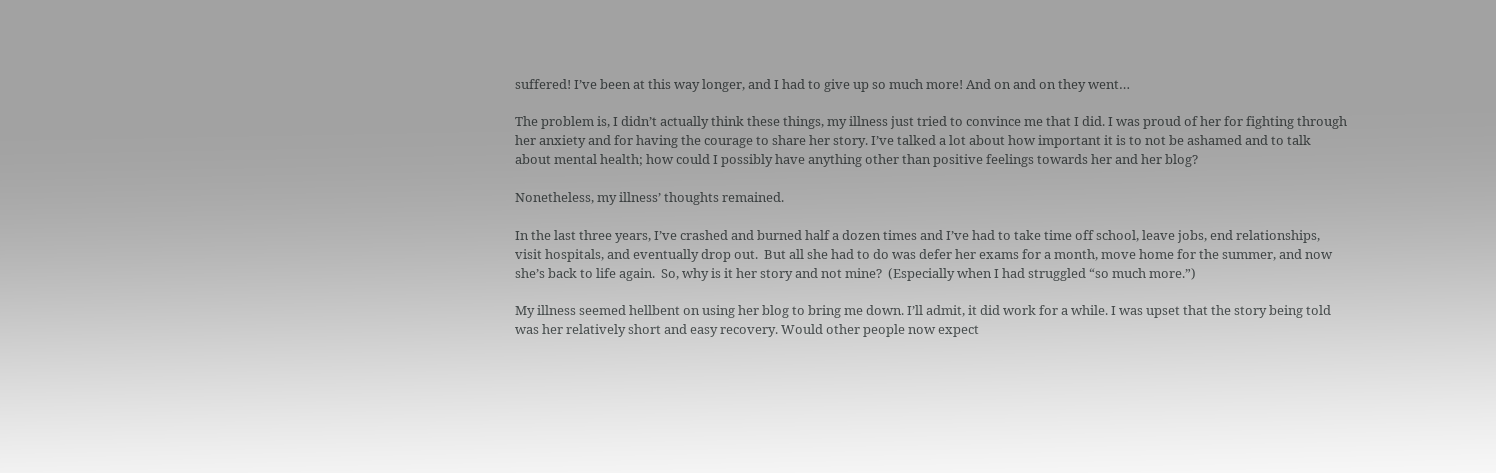suffered! I’ve been at this way longer, and I had to give up so much more! And on and on they went…

The problem is, I didn’t actually think these things, my illness just tried to convince me that I did. I was proud of her for fighting through her anxiety and for having the courage to share her story. I’ve talked a lot about how important it is to not be ashamed and to talk about mental health; how could I possibly have anything other than positive feelings towards her and her blog?

Nonetheless, my illness’ thoughts remained.

In the last three years, I’ve crashed and burned half a dozen times and I’ve had to take time off school, leave jobs, end relationships, visit hospitals, and eventually drop out.  But all she had to do was defer her exams for a month, move home for the summer, and now she’s back to life again.  So, why is it her story and not mine?  (Especially when I had struggled “so much more.”)

My illness seemed hellbent on using her blog to bring me down. I’ll admit, it did work for a while. I was upset that the story being told was her relatively short and easy recovery. Would other people now expect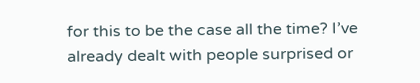for this to be the case all the time? I’ve already dealt with people surprised or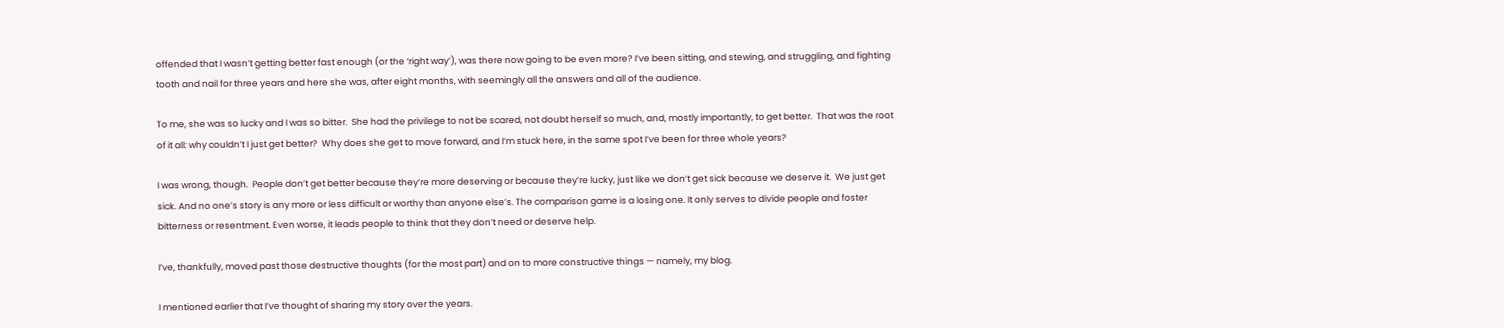offended that I wasn’t getting better fast enough (or the ‘right way’), was there now going to be even more? I’ve been sitting, and stewing, and struggling, and fighting tooth and nail for three years and here she was, after eight months, with seemingly all the answers and all of the audience.

To me, she was so lucky and I was so bitter.  She had the privilege to not be scared, not doubt herself so much, and, mostly importantly, to get better.  That was the root of it all: why couldn’t I just get better?  Why does she get to move forward, and I’m stuck here, in the same spot I’ve been for three whole years?

I was wrong, though.  People don’t get better because they’re more deserving or because they’re lucky, just like we don’t get sick because we deserve it.  We just get sick. And no one’s story is any more or less difficult or worthy than anyone else’s. The comparison game is a losing one. It only serves to divide people and foster bitterness or resentment. Even worse, it leads people to think that they don’t need or deserve help.

I’ve, thankfully, moved past those destructive thoughts (for the most part) and on to more constructive things — namely, my blog.

I mentioned earlier that I’ve thought of sharing my story over the years.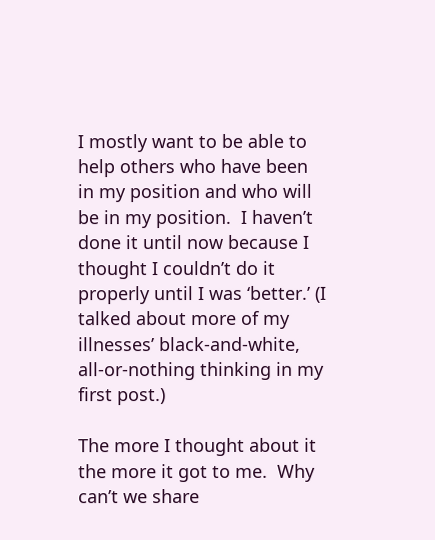I mostly want to be able to help others who have been in my position and who will be in my position.  I haven’t done it until now because I thought I couldn’t do it properly until I was ‘better.’ (I talked about more of my illnesses’ black-and-white, all-or-nothing thinking in my first post.)

The more I thought about it the more it got to me.  Why can’t we share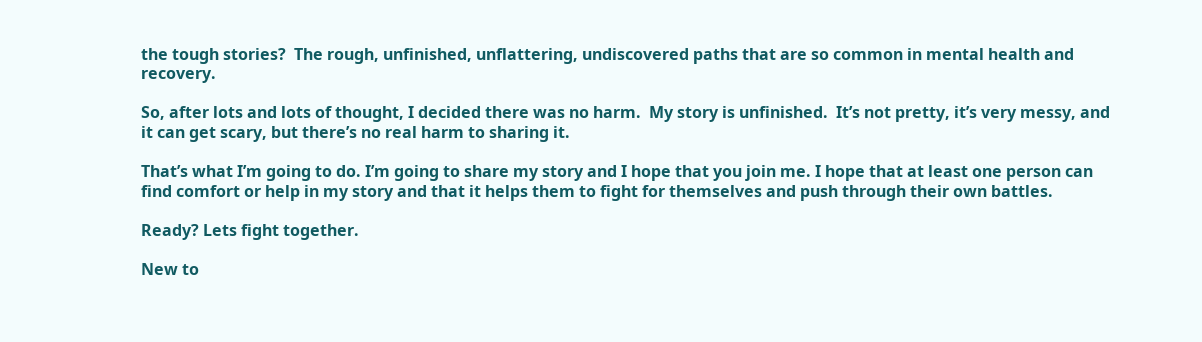the tough stories?  The rough, unfinished, unflattering, undiscovered paths that are so common in mental health and recovery.

So, after lots and lots of thought, I decided there was no harm.  My story is unfinished.  It’s not pretty, it’s very messy, and it can get scary, but there’s no real harm to sharing it.

That’s what I’m going to do. I’m going to share my story and I hope that you join me. I hope that at least one person can find comfort or help in my story and that it helps them to fight for themselves and push through their own battles.

Ready? Lets fight together.

New to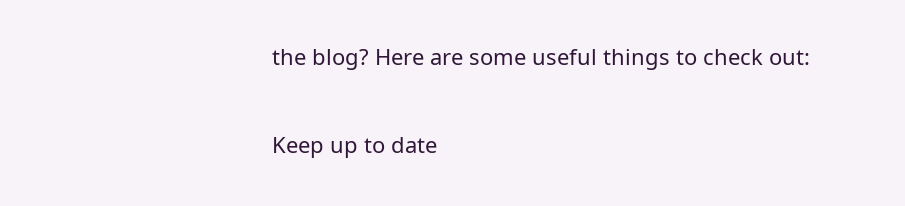the blog? Here are some useful things to check out:

Keep up to date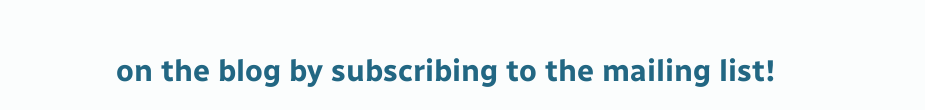on the blog by subscribing to the mailing list!